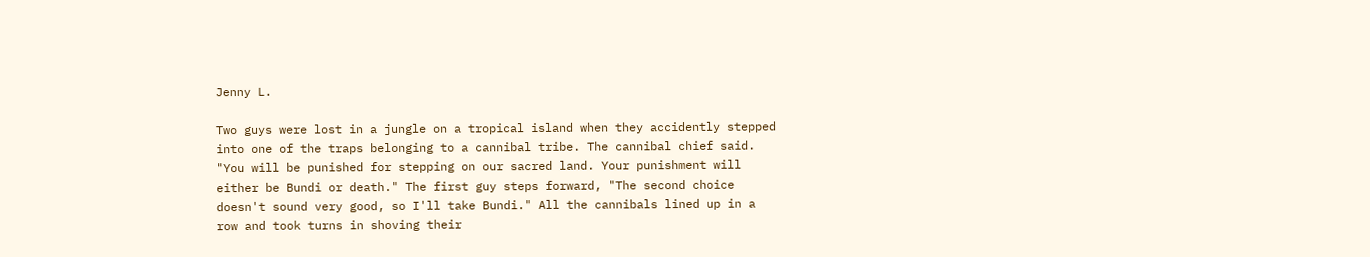Jenny L.

Two guys were lost in a jungle on a tropical island when they accidently stepped into one of the traps belonging to a cannibal tribe. The cannibal chief said. "You will be punished for stepping on our sacred land. Your punishment will either be Bundi or death." The first guy steps forward, "The second choice doesn't sound very good, so I'll take Bundi." All the cannibals lined up in a row and took turns in shoving their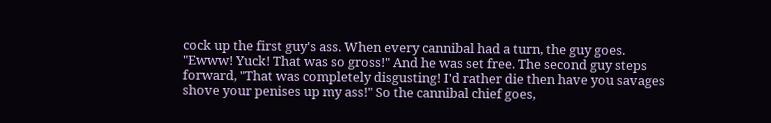cock up the first guy's ass. When every cannibal had a turn, the guy goes. "Ewww! Yuck! That was so gross!" And he was set free. The second guy steps forward, "That was completely disgusting! I'd rather die then have you savages shove your penises up my ass!" So the cannibal chief goes,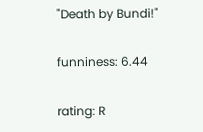"Death by Bundi!"

funniness: 6.44

rating: R